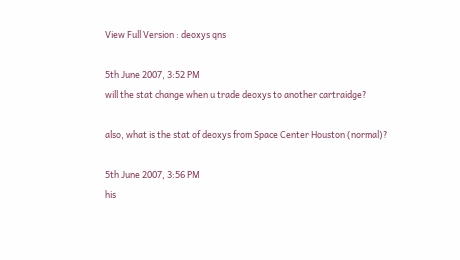View Full Version : deoxys qns

5th June 2007, 3:52 PM
will the stat change when u trade deoxys to another cartraidge?

also, what is the stat of deoxys from Space Center Houston (normal)?

5th June 2007, 3:56 PM
his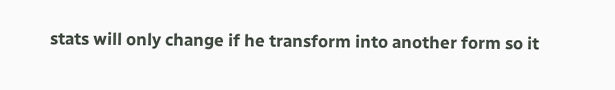stats will only change if he transform into another form so it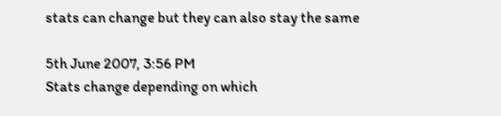stats can change but they can also stay the same

5th June 2007, 3:56 PM
Stats change depending on which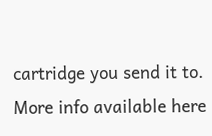cartridge you send it to.
More info available here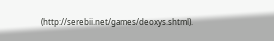(http://serebii.net/games/deoxys.shtml).